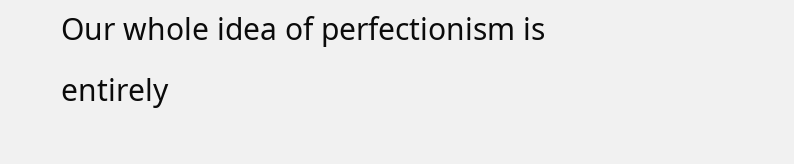Our whole idea of perfectionism is entirely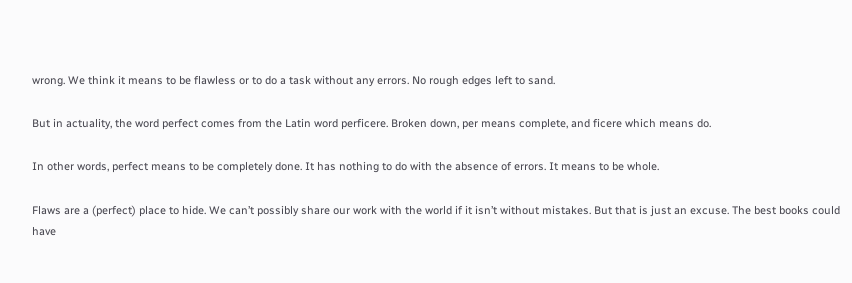wrong. We think it means to be flawless or to do a task without any errors. No rough edges left to sand.

But in actuality, the word perfect comes from the Latin word perficere. Broken down, per means complete, and ficere which means do.

In other words, perfect means to be completely done. It has nothing to do with the absence of errors. It means to be whole.

Flaws are a (perfect) place to hide. We can’t possibly share our work with the world if it isn’t without mistakes. But that is just an excuse. The best books could have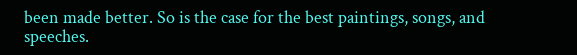been made better. So is the case for the best paintings, songs, and speeches.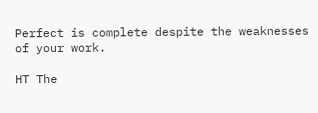Perfect is complete despite the weaknesses of your work.

HT The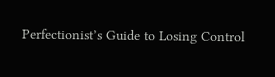Perfectionist’s Guide to Losing Control